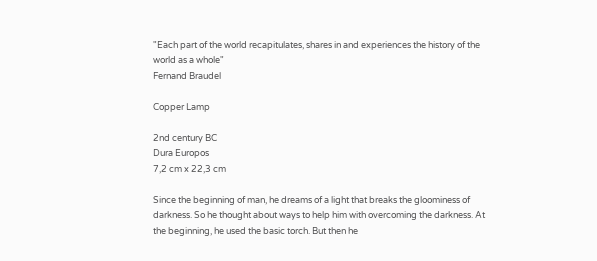"Each part of the world recapitulates, shares in and experiences the history of the world as a whole"
Fernand Braudel

Copper Lamp

2nd century BC
Dura Europos
7,2 cm x 22,3 cm

Since the beginning of man, he dreams of a light that breaks the gloominess of darkness. So he thought about ways to help him with overcoming the darkness. At the beginning, he used the basic torch. But then he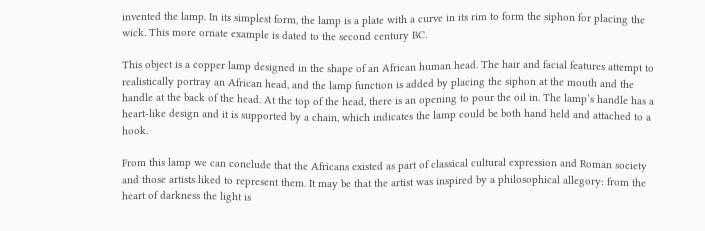invented the lamp. In its simplest form, the lamp is a plate with a curve in its rim to form the siphon for placing the wick. This more ornate example is dated to the second century BC.

This object is a copper lamp designed in the shape of an African human head. The hair and facial features attempt to realistically portray an African head, and the lamp function is added by placing the siphon at the mouth and the handle at the back of the head. At the top of the head, there is an opening to pour the oil in. The lamp’s handle has a heart-like design and it is supported by a chain, which indicates the lamp could be both hand held and attached to a hook.

From this lamp we can conclude that the Africans existed as part of classical cultural expression and Roman society and those artists liked to represent them. It may be that the artist was inspired by a philosophical allegory: from the heart of darkness the light is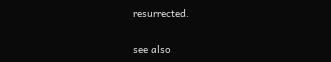resurrected.

see also